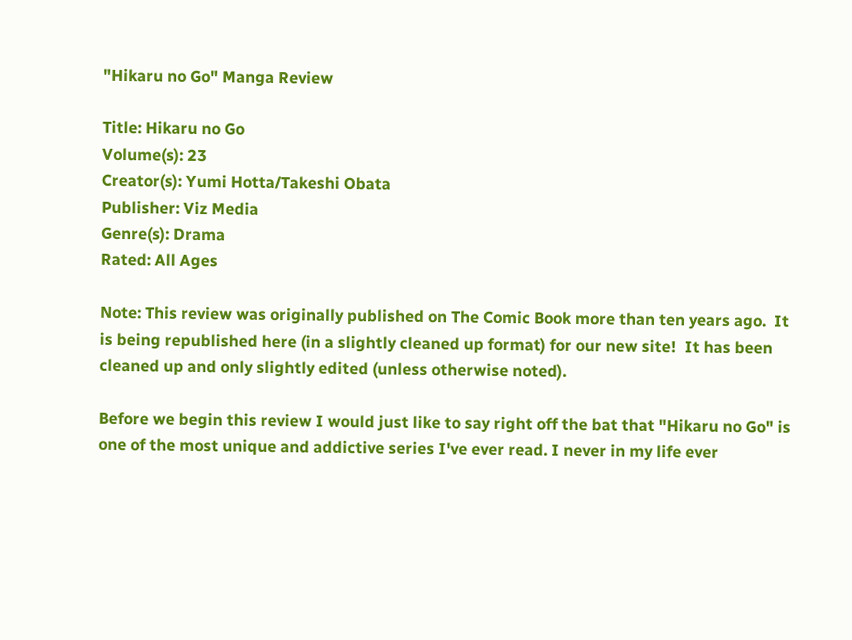"Hikaru no Go" Manga Review

Title: Hikaru no Go
Volume(s): 23
Creator(s): Yumi Hotta/Takeshi Obata
Publisher: Viz Media
Genre(s): Drama
Rated: All Ages

Note: This review was originally published on The Comic Book more than ten years ago.  It is being republished here (in a slightly cleaned up format) for our new site!  It has been cleaned up and only slightly edited (unless otherwise noted).

Before we begin this review I would just like to say right off the bat that "Hikaru no Go" is one of the most unique and addictive series I've ever read. I never in my life ever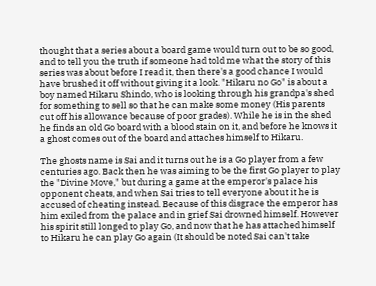thought that a series about a board game would turn out to be so good, and to tell you the truth if someone had told me what the story of this series was about before I read it, then there's a good chance I would have brushed it off without giving it a look. "Hikaru no Go" is about a boy named Hikaru Shindo, who is looking through his grandpa's shed for something to sell so that he can make some money (His parents cut off his allowance because of poor grades). While he is in the shed he finds an old Go board with a blood stain on it, and before he knows it a ghost comes out of the board and attaches himself to Hikaru.

The ghosts name is Sai and it turns out he is a Go player from a few centuries ago. Back then he was aiming to be the first Go player to play the "Divine Move," but during a game at the emperor's palace his opponent cheats, and when Sai tries to tell everyone about it he is accused of cheating instead. Because of this disgrace the emperor has him exiled from the palace and in grief Sai drowned himself. However his spirit still longed to play Go, and now that he has attached himself to Hikaru he can play Go again (It should be noted Sai can't take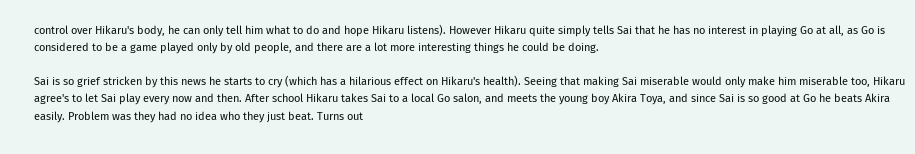control over Hikaru's body, he can only tell him what to do and hope Hikaru listens). However Hikaru quite simply tells Sai that he has no interest in playing Go at all, as Go is considered to be a game played only by old people, and there are a lot more interesting things he could be doing.

Sai is so grief stricken by this news he starts to cry (which has a hilarious effect on Hikaru's health). Seeing that making Sai miserable would only make him miserable too, Hikaru agree's to let Sai play every now and then. After school Hikaru takes Sai to a local Go salon, and meets the young boy Akira Toya, and since Sai is so good at Go he beats Akira easily. Problem was they had no idea who they just beat. Turns out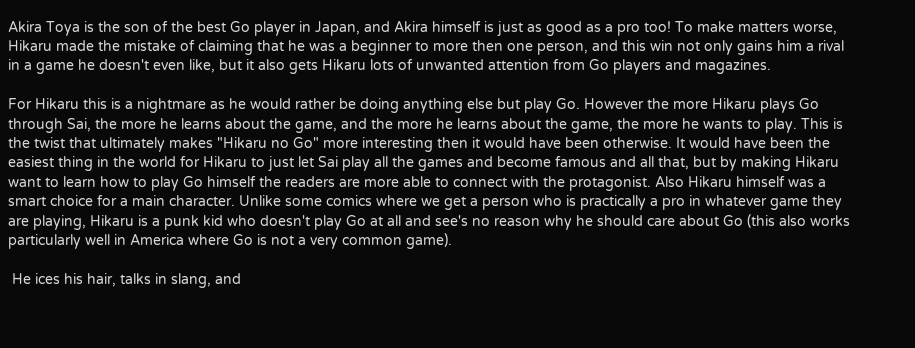Akira Toya is the son of the best Go player in Japan, and Akira himself is just as good as a pro too! To make matters worse, Hikaru made the mistake of claiming that he was a beginner to more then one person, and this win not only gains him a rival in a game he doesn't even like, but it also gets Hikaru lots of unwanted attention from Go players and magazines.

For Hikaru this is a nightmare as he would rather be doing anything else but play Go. However the more Hikaru plays Go through Sai, the more he learns about the game, and the more he learns about the game, the more he wants to play. This is the twist that ultimately makes "Hikaru no Go" more interesting then it would have been otherwise. It would have been the easiest thing in the world for Hikaru to just let Sai play all the games and become famous and all that, but by making Hikaru want to learn how to play Go himself the readers are more able to connect with the protagonist. Also Hikaru himself was a smart choice for a main character. Unlike some comics where we get a person who is practically a pro in whatever game they are playing, Hikaru is a punk kid who doesn't play Go at all and see's no reason why he should care about Go (this also works particularly well in America where Go is not a very common game).

 He ices his hair, talks in slang, and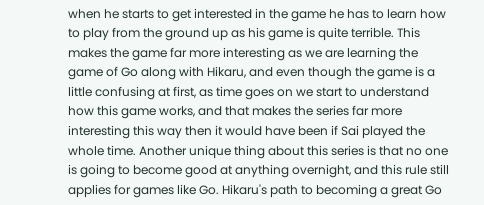when he starts to get interested in the game he has to learn how to play from the ground up as his game is quite terrible. This makes the game far more interesting as we are learning the game of Go along with Hikaru, and even though the game is a little confusing at first, as time goes on we start to understand how this game works, and that makes the series far more interesting this way then it would have been if Sai played the whole time. Another unique thing about this series is that no one is going to become good at anything overnight, and this rule still applies for games like Go. Hikaru's path to becoming a great Go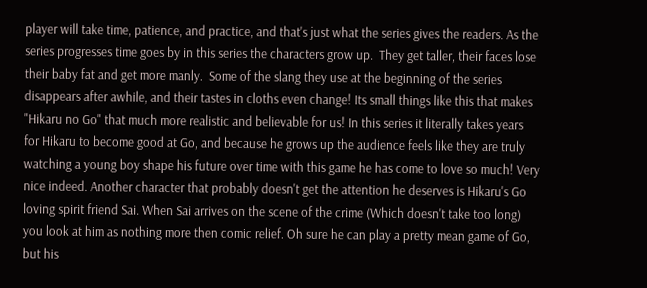player will take time, patience, and practice, and that's just what the series gives the readers. As the series progresses time goes by in this series the characters grow up.  They get taller, their faces lose their baby fat and get more manly.  Some of the slang they use at the beginning of the series disappears after awhile, and their tastes in cloths even change! Its small things like this that makes "Hikaru no Go" that much more realistic and believable for us! In this series it literally takes years for Hikaru to become good at Go, and because he grows up the audience feels like they are truly watching a young boy shape his future over time with this game he has come to love so much! Very nice indeed. Another character that probably doesn't get the attention he deserves is Hikaru's Go loving spirit friend Sai. When Sai arrives on the scene of the crime (Which doesn't take too long) you look at him as nothing more then comic relief. Oh sure he can play a pretty mean game of Go, but his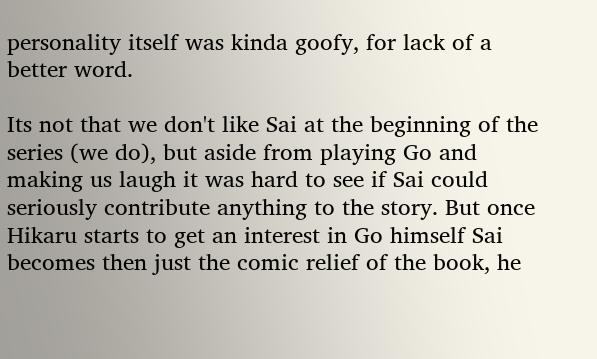personality itself was kinda goofy, for lack of a better word.

Its not that we don't like Sai at the beginning of the series (we do), but aside from playing Go and making us laugh it was hard to see if Sai could seriously contribute anything to the story. But once Hikaru starts to get an interest in Go himself Sai becomes then just the comic relief of the book, he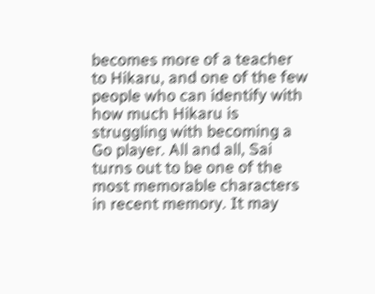becomes more of a teacher to Hikaru, and one of the few people who can identify with how much Hikaru is struggling with becoming a Go player. All and all, Sai turns out to be one of the most memorable characters in recent memory. It may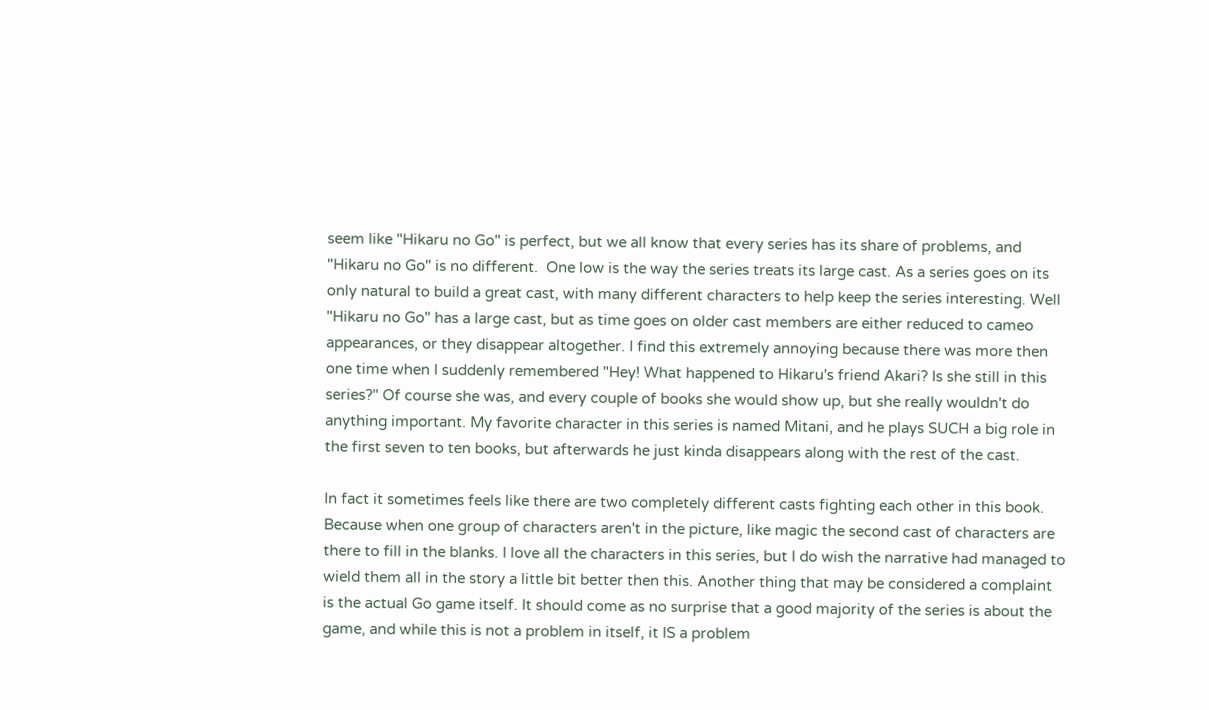seem like "Hikaru no Go" is perfect, but we all know that every series has its share of problems, and "Hikaru no Go" is no different.  One low is the way the series treats its large cast. As a series goes on its only natural to build a great cast, with many different characters to help keep the series interesting. Well "Hikaru no Go" has a large cast, but as time goes on older cast members are either reduced to cameo appearances, or they disappear altogether. I find this extremely annoying because there was more then one time when I suddenly remembered "Hey! What happened to Hikaru's friend Akari? Is she still in this series?" Of course she was, and every couple of books she would show up, but she really wouldn't do anything important. My favorite character in this series is named Mitani, and he plays SUCH a big role in the first seven to ten books, but afterwards he just kinda disappears along with the rest of the cast.

In fact it sometimes feels like there are two completely different casts fighting each other in this book. Because when one group of characters aren't in the picture, like magic the second cast of characters are there to fill in the blanks. I love all the characters in this series, but I do wish the narrative had managed to wield them all in the story a little bit better then this. Another thing that may be considered a complaint is the actual Go game itself. It should come as no surprise that a good majority of the series is about the game, and while this is not a problem in itself, it IS a problem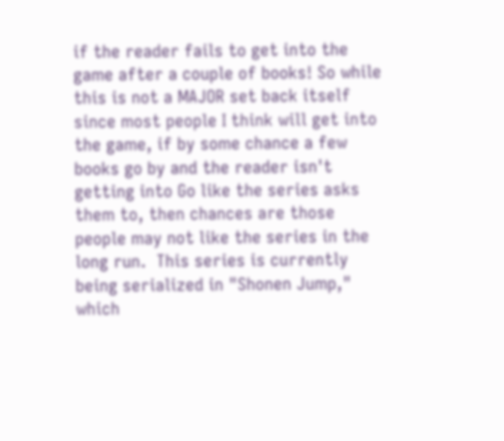if the reader fails to get into the game after a couple of books! So while this is not a MAJOR set back itself since most people I think will get into the game, if by some chance a few books go by and the reader isn't getting into Go like the series asks them to, then chances are those people may not like the series in the long run.  This series is currently being serialized in "Shonen Jump," which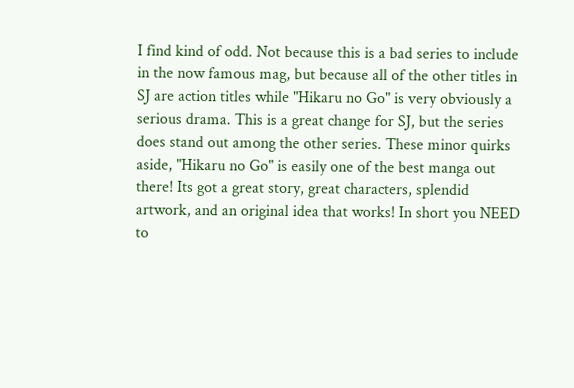I find kind of odd. Not because this is a bad series to include in the now famous mag, but because all of the other titles in SJ are action titles while "Hikaru no Go" is very obviously a serious drama. This is a great change for SJ, but the series does stand out among the other series. These minor quirks aside, "Hikaru no Go" is easily one of the best manga out there! Its got a great story, great characters, splendid artwork, and an original idea that works! In short you NEED to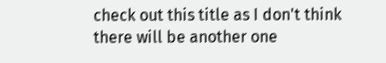check out this title as I don't think there will be another one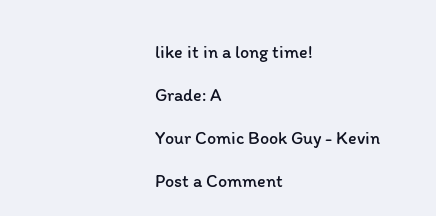like it in a long time!

Grade: A

Your Comic Book Guy - Kevin

Post a Comment